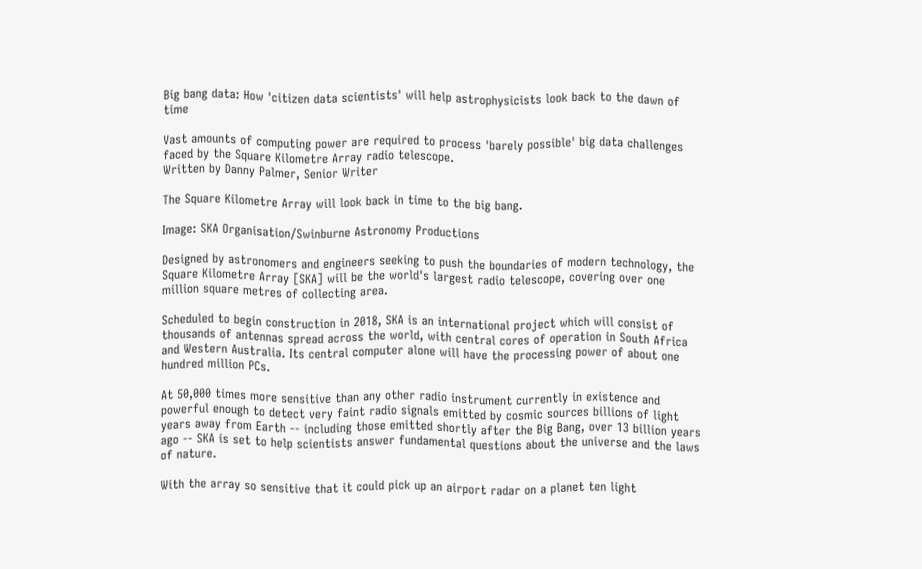Big bang data: How 'citizen data scientists' will help astrophysicists look back to the dawn of time

Vast amounts of computing power are required to process 'barely possible' big data challenges faced by the Square Kilometre Array radio telescope.
Written by Danny Palmer, Senior Writer

The Square Kilometre Array will look back in time to the big bang.

Image: SKA Organisation/Swinburne Astronomy Productions

Designed by astronomers and engineers seeking to push the boundaries of modern technology, the Square Kilometre Array [SKA] will be the world's largest radio telescope, covering over one million square metres of collecting area.

Scheduled to begin construction in 2018, SKA is an international project which will consist of thousands of antennas spread across the world, with central cores of operation in South Africa and Western Australia. Its central computer alone will have the processing power of about one hundred million PCs.

At 50,000 times more sensitive than any other radio instrument currently in existence and powerful enough to detect very faint radio signals emitted by cosmic sources billions of light years away from Earth -- including those emitted shortly after the Big Bang, over 13 billion years ago -- SKA is set to help scientists answer fundamental questions about the universe and the laws of nature.

With the array so sensitive that it could pick up an airport radar on a planet ten light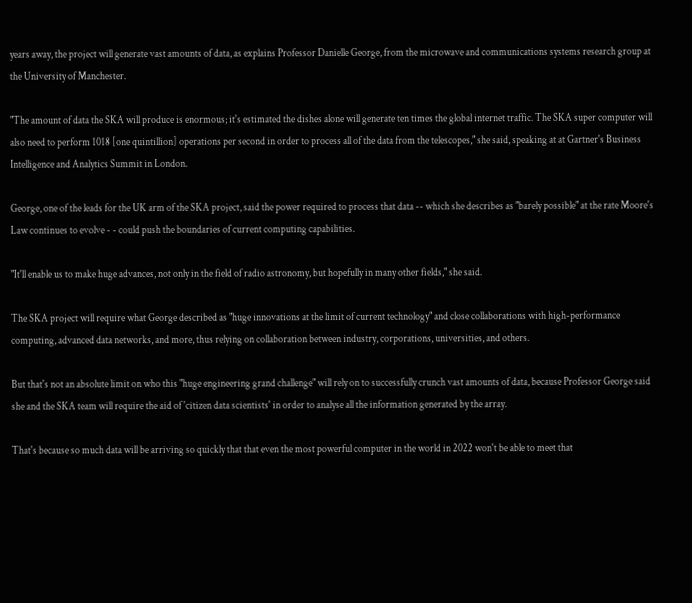years away, the project will generate vast amounts of data, as explains Professor Danielle George, from the microwave and communications systems research group at the University of Manchester.

"The amount of data the SKA will produce is enormous; it's estimated the dishes alone will generate ten times the global internet traffic. The SKA super computer will also need to perform 1018 [one quintillion] operations per second in order to process all of the data from the telescopes," she said, speaking at at Gartner's Business Intelligence and Analytics Summit in London.

George, one of the leads for the UK arm of the SKA project, said the power required to process that data -- which she describes as "barely possible" at the rate Moore's Law continues to evolve - - could push the boundaries of current computing capabilities.

"It'll enable us to make huge advances, not only in the field of radio astronomy, but hopefully in many other fields," she said.

The SKA project will require what George described as "huge innovations at the limit of current technology" and close collaborations with high-performance computing, advanced data networks, and more, thus relying on collaboration between industry, corporations, universities, and others.

But that's not an absolute limit on who this "huge engineering grand challenge" will rely on to successfully crunch vast amounts of data, because Professor George said she and the SKA team will require the aid of 'citizen data scientists' in order to analyse all the information generated by the array.

That's because so much data will be arriving so quickly that that even the most powerful computer in the world in 2022 won't be able to meet that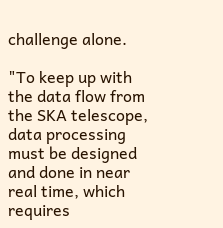challenge alone.

"To keep up with the data flow from the SKA telescope, data processing must be designed and done in near real time, which requires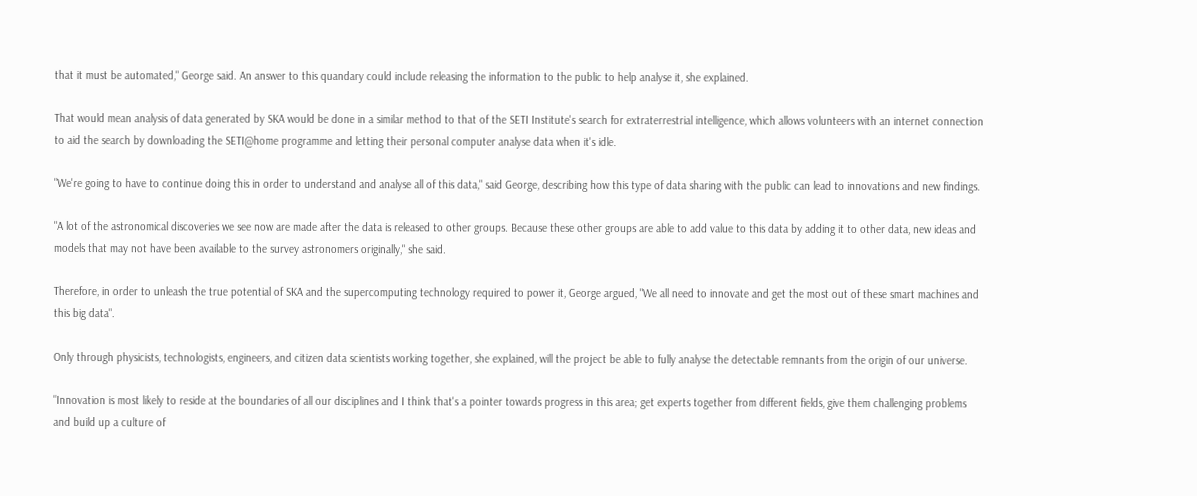that it must be automated," George said. An answer to this quandary could include releasing the information to the public to help analyse it, she explained.

That would mean analysis of data generated by SKA would be done in a similar method to that of the SETI Institute's search for extraterrestrial intelligence, which allows volunteers with an internet connection to aid the search by downloading the SETI@home programme and letting their personal computer analyse data when it's idle.

"We're going to have to continue doing this in order to understand and analyse all of this data," said George, describing how this type of data sharing with the public can lead to innovations and new findings.

"A lot of the astronomical discoveries we see now are made after the data is released to other groups. Because these other groups are able to add value to this data by adding it to other data, new ideas and models that may not have been available to the survey astronomers originally," she said.

Therefore, in order to unleash the true potential of SKA and the supercomputing technology required to power it, George argued, "We all need to innovate and get the most out of these smart machines and this big data".

Only through physicists, technologists, engineers, and citizen data scientists working together, she explained, will the project be able to fully analyse the detectable remnants from the origin of our universe.

"Innovation is most likely to reside at the boundaries of all our disciplines and I think that's a pointer towards progress in this area; get experts together from different fields, give them challenging problems and build up a culture of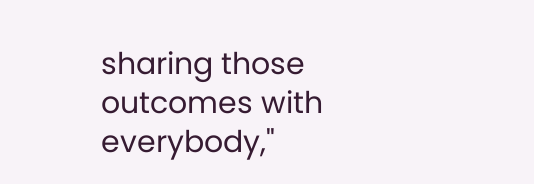sharing those outcomes with everybody,"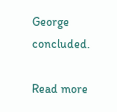George concluded.

Read more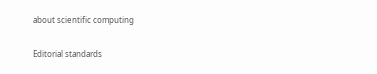about scientific computing

Editorial standards